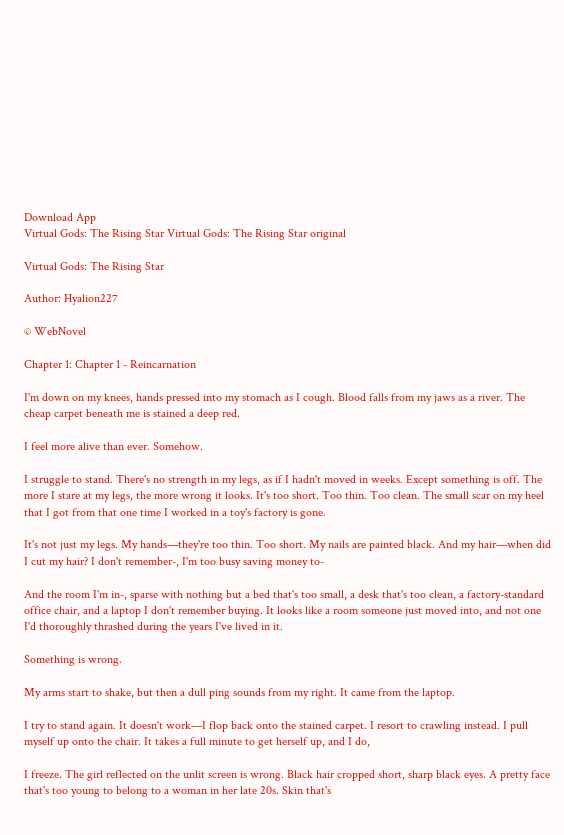Download App
Virtual Gods: The Rising Star Virtual Gods: The Rising Star original

Virtual Gods: The Rising Star

Author: Hyalion227

© WebNovel

Chapter 1: Chapter 1 - Reincarnation

I'm down on my knees, hands pressed into my stomach as I cough. Blood falls from my jaws as a river. The cheap carpet beneath me is stained a deep red.

I feel more alive than ever. Somehow.

I struggle to stand. There's no strength in my legs, as if I hadn't moved in weeks. Except something is off. The more I stare at my legs, the more wrong it looks. It's too short. Too thin. Too clean. The small scar on my heel that I got from that one time I worked in a toy's factory is gone.

It's not just my legs. My hands—they're too thin. Too short. My nails are painted black. And my hair—when did I cut my hair? I don't remember-, I'm too busy saving money to-

And the room I'm in-, sparse with nothing but a bed that's too small, a desk that's too clean, a factory-standard office chair, and a laptop I don't remember buying. It looks like a room someone just moved into, and not one I'd thoroughly thrashed during the years I've lived in it.

Something is wrong.

My arms start to shake, but then a dull ping sounds from my right. It came from the laptop.

I try to stand again. It doesn't work—I flop back onto the stained carpet. I resort to crawling instead. I pull myself up onto the chair. It takes a full minute to get herself up, and I do,

I freeze. The girl reflected on the unlit screen is wrong. Black hair cropped short, sharp black eyes. A pretty face that's too young to belong to a woman in her late 20s. Skin that's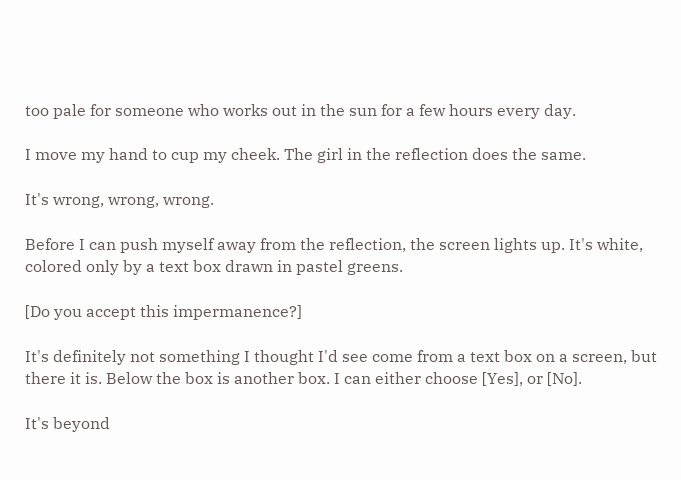too pale for someone who works out in the sun for a few hours every day.

I move my hand to cup my cheek. The girl in the reflection does the same.

It's wrong, wrong, wrong.

Before I can push myself away from the reflection, the screen lights up. It's white, colored only by a text box drawn in pastel greens.

[Do you accept this impermanence?]

It's definitely not something I thought I'd see come from a text box on a screen, but there it is. Below the box is another box. I can either choose [Yes], or [No].

It's beyond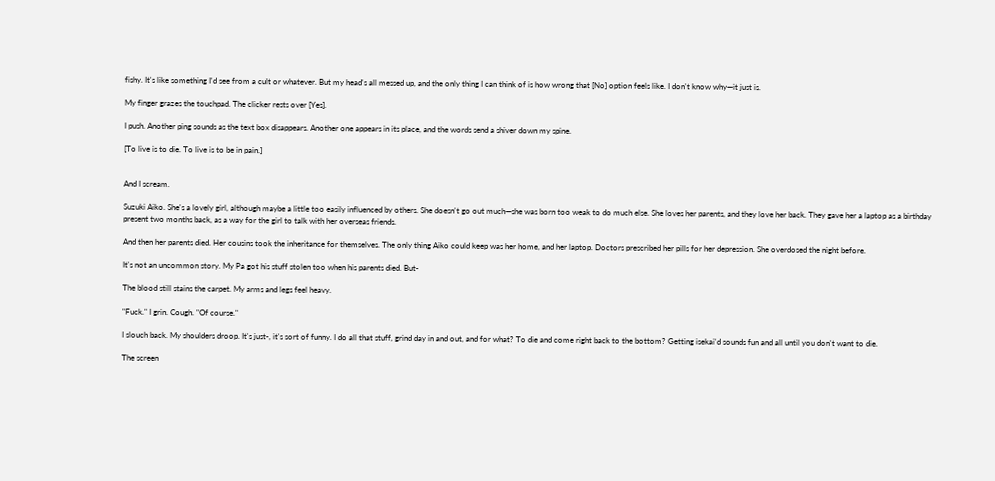fishy. It's like something I'd see from a cult or whatever. But my head's all messed up, and the only thing I can think of is how wrong that [No] option feels like. I don't know why—it just is.

My finger grazes the touchpad. The clicker rests over [Yes].

I push. Another ping sounds as the text box disappears. Another one appears in its place, and the words send a shiver down my spine.

[To live is to die. To live is to be in pain.]


And I scream.

Suzuki Aiko. She's a lovely girl, although maybe a little too easily influenced by others. She doesn't go out much—she was born too weak to do much else. She loves her parents, and they love her back. They gave her a laptop as a birthday present two months back, as a way for the girl to talk with her overseas friends.

And then her parents died. Her cousins took the inheritance for themselves. The only thing Aiko could keep was her home, and her laptop. Doctors prescribed her pills for her depression. She overdosed the night before.

It's not an uncommon story. My Pa got his stuff stolen too when his parents died. But-

The blood still stains the carpet. My arms and legs feel heavy.

"Fuck." I grin. Cough. "Of course."

I slouch back. My shoulders droop. It's just-, it's sort of funny. I do all that stuff, grind day in and out, and for what? To die and come right back to the bottom? Getting isekai'd sounds fun and all until you don't want to die.

The screen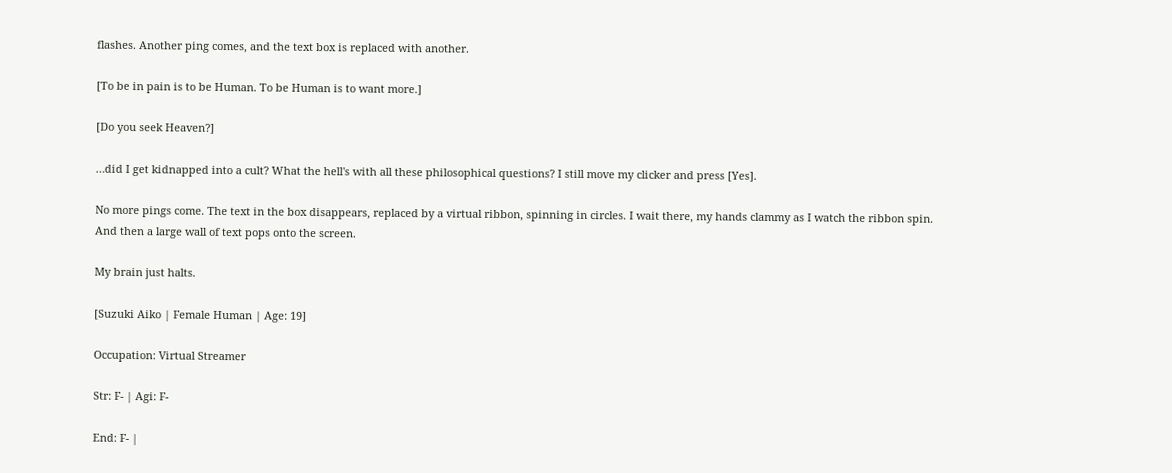flashes. Another ping comes, and the text box is replaced with another.

[To be in pain is to be Human. To be Human is to want more.]

[Do you seek Heaven?]

…did I get kidnapped into a cult? What the hell's with all these philosophical questions? I still move my clicker and press [Yes].

No more pings come. The text in the box disappears, replaced by a virtual ribbon, spinning in circles. I wait there, my hands clammy as I watch the ribbon spin. And then a large wall of text pops onto the screen.

My brain just halts.

[Suzuki Aiko | Female Human | Age: 19]

Occupation: Virtual Streamer

Str: F- | Agi: F-

End: F- |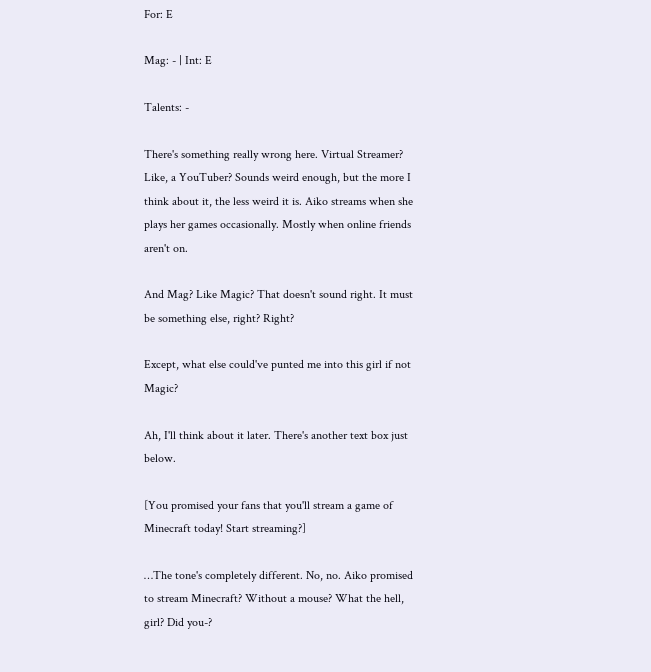For: E

Mag: - | Int: E

Talents: -

There's something really wrong here. Virtual Streamer? Like, a YouTuber? Sounds weird enough, but the more I think about it, the less weird it is. Aiko streams when she plays her games occasionally. Mostly when online friends aren't on.

And Mag? Like Magic? That doesn't sound right. It must be something else, right? Right?

Except, what else could've punted me into this girl if not Magic?

Ah, I'll think about it later. There's another text box just below.

[You promised your fans that you'll stream a game of Minecraft today! Start streaming?]

…The tone's completely different. No, no. Aiko promised to stream Minecraft? Without a mouse? What the hell, girl? Did you-?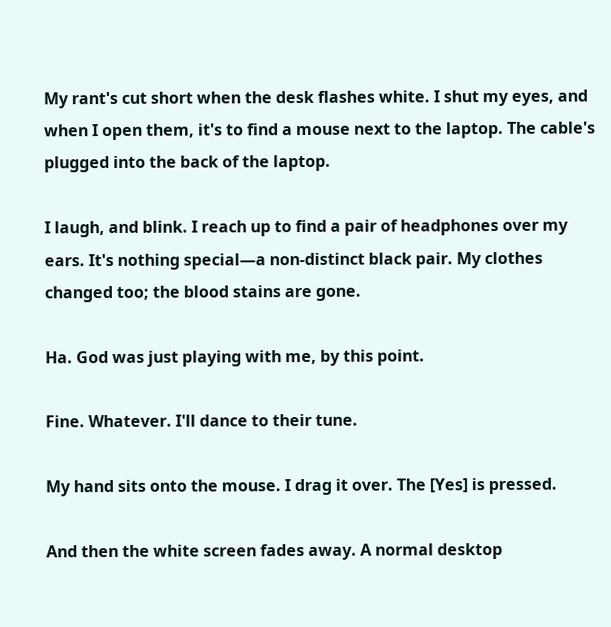My rant's cut short when the desk flashes white. I shut my eyes, and when I open them, it's to find a mouse next to the laptop. The cable's plugged into the back of the laptop.

I laugh, and blink. I reach up to find a pair of headphones over my ears. It's nothing special—a non-distinct black pair. My clothes changed too; the blood stains are gone.

Ha. God was just playing with me, by this point.

Fine. Whatever. I'll dance to their tune.

My hand sits onto the mouse. I drag it over. The [Yes] is pressed.

And then the white screen fades away. A normal desktop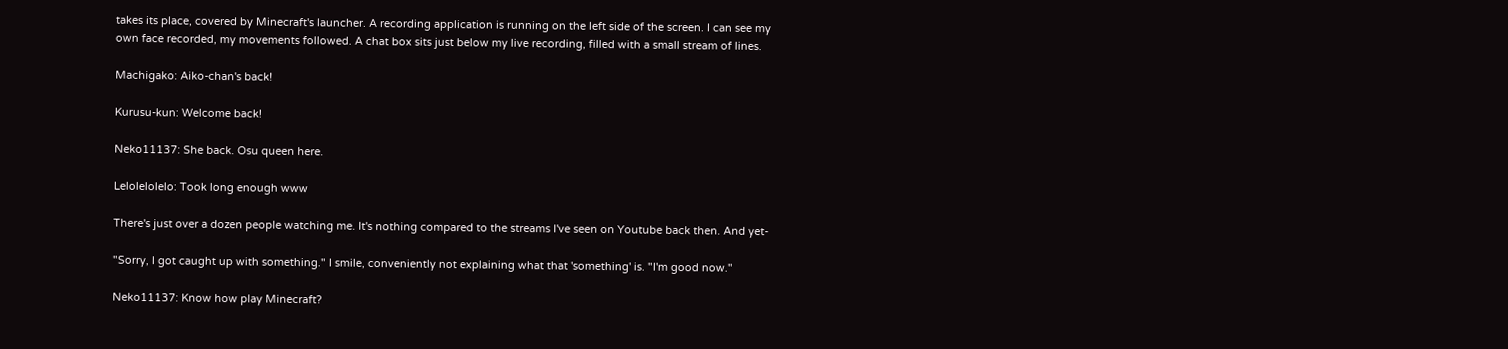takes its place, covered by Minecraft's launcher. A recording application is running on the left side of the screen. I can see my own face recorded, my movements followed. A chat box sits just below my live recording, filled with a small stream of lines.

Machigako: Aiko-chan's back!

Kurusu-kun: Welcome back!

Neko11137: She back. Osu queen here.

Lelolelolelo: Took long enough www

There's just over a dozen people watching me. It's nothing compared to the streams I've seen on Youtube back then. And yet-

"Sorry, I got caught up with something." I smile, conveniently not explaining what that 'something' is. "I'm good now."

Neko11137: Know how play Minecraft?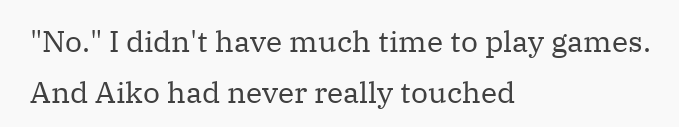"No." I didn't have much time to play games. And Aiko had never really touched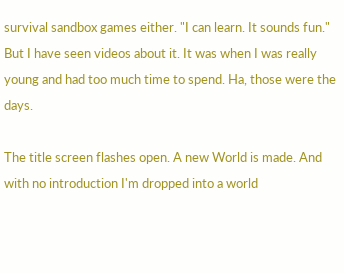survival sandbox games either. "I can learn. It sounds fun." But I have seen videos about it. It was when I was really young and had too much time to spend. Ha, those were the days.

The title screen flashes open. A new World is made. And with no introduction I'm dropped into a world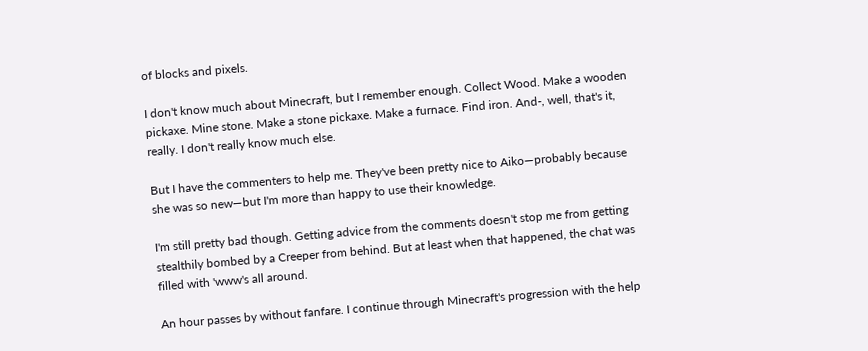of blocks and pixels.

I don't know much about Minecraft, but I remember enough. Collect Wood. Make a wooden pickaxe. Mine stone. Make a stone pickaxe. Make a furnace. Find iron. And-, well, that's it, really. I don't really know much else.

But I have the commenters to help me. They've been pretty nice to Aiko—probably because she was so new—but I'm more than happy to use their knowledge.

I'm still pretty bad though. Getting advice from the comments doesn't stop me from getting stealthily bombed by a Creeper from behind. But at least when that happened, the chat was filled with 'www's all around.

An hour passes by without fanfare. I continue through Minecraft's progression with the help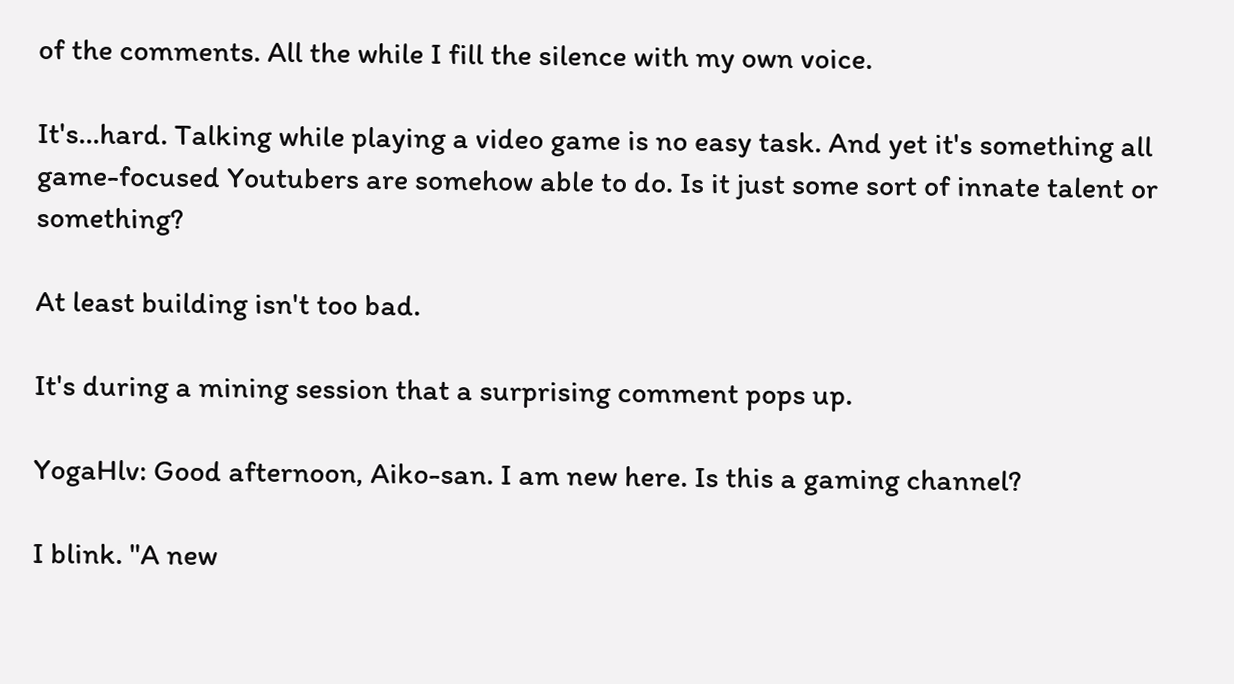of the comments. All the while I fill the silence with my own voice.

It's…hard. Talking while playing a video game is no easy task. And yet it's something all game-focused Youtubers are somehow able to do. Is it just some sort of innate talent or something?

At least building isn't too bad.

It's during a mining session that a surprising comment pops up.

YogaHlv: Good afternoon, Aiko-san. I am new here. Is this a gaming channel?

I blink. "A new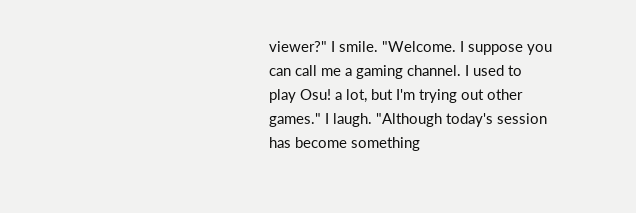viewer?" I smile. "Welcome. I suppose you can call me a gaming channel. I used to play Osu! a lot, but I'm trying out other games." I laugh. "Although today's session has become something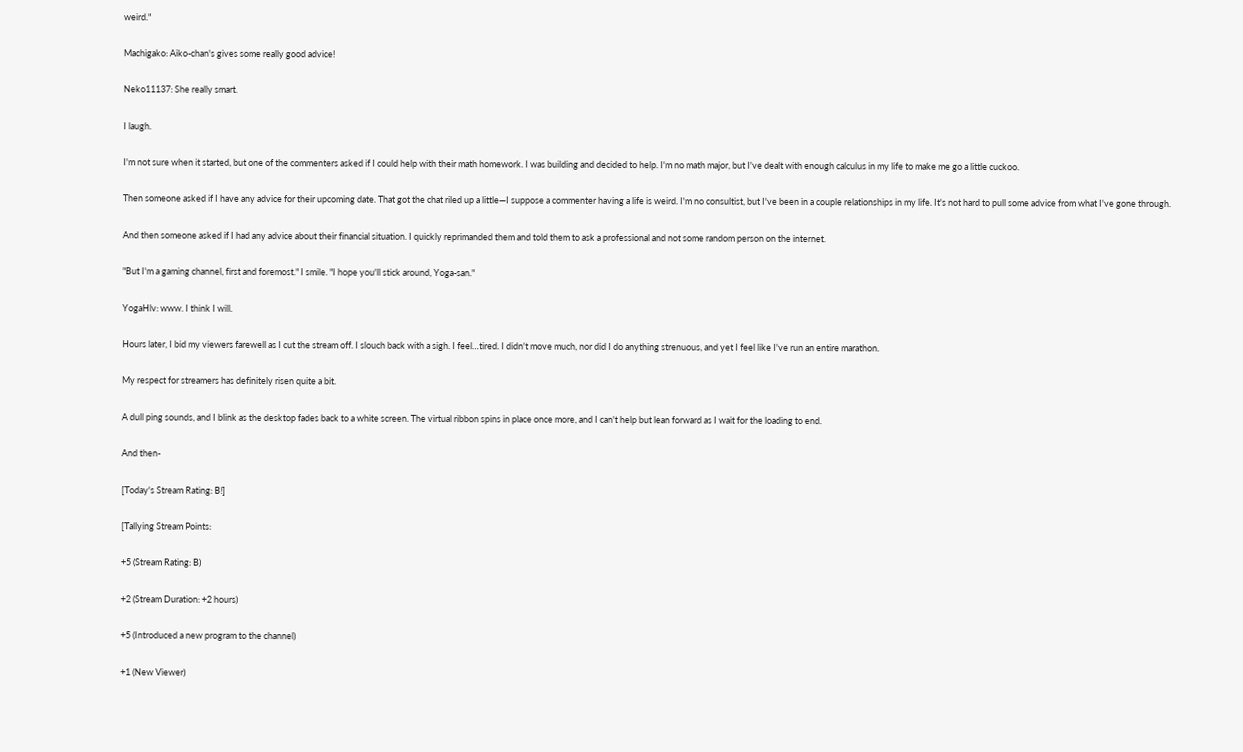weird."

Machigako: Aiko-chan's gives some really good advice!

Neko11137: She really smart.

I laugh.

I'm not sure when it started, but one of the commenters asked if I could help with their math homework. I was building and decided to help. I'm no math major, but I've dealt with enough calculus in my life to make me go a little cuckoo.

Then someone asked if I have any advice for their upcoming date. That got the chat riled up a little—I suppose a commenter having a life is weird. I'm no consultist, but I've been in a couple relationships in my life. It's not hard to pull some advice from what I've gone through.

And then someone asked if I had any advice about their financial situation. I quickly reprimanded them and told them to ask a professional and not some random person on the internet.

"But I'm a gaming channel, first and foremost." I smile. "I hope you'll stick around, Yoga-san."

YogaHlv: www. I think I will.

Hours later, I bid my viewers farewell as I cut the stream off. I slouch back with a sigh. I feel…tired. I didn't move much, nor did I do anything strenuous, and yet I feel like I've run an entire marathon.

My respect for streamers has definitely risen quite a bit.

A dull ping sounds, and I blink as the desktop fades back to a white screen. The virtual ribbon spins in place once more, and I can't help but lean forward as I wait for the loading to end.

And then-

[Today's Stream Rating: B!]

[Tallying Stream Points:

+5 (Stream Rating: B)

+2 (Stream Duration: +2 hours)

+5 (Introduced a new program to the channel)

+1 (New Viewer)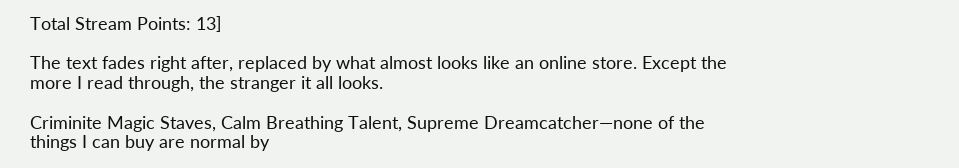Total Stream Points: 13]

The text fades right after, replaced by what almost looks like an online store. Except the more I read through, the stranger it all looks.

Criminite Magic Staves, Calm Breathing Talent, Supreme Dreamcatcher—none of the things I can buy are normal by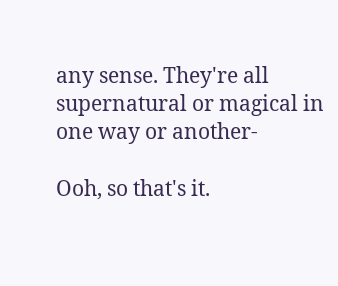any sense. They're all supernatural or magical in one way or another-

Ooh, so that's it.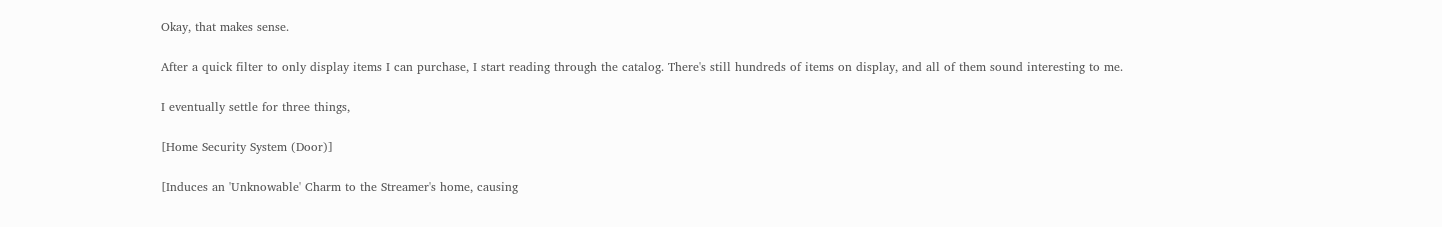Okay, that makes sense.

After a quick filter to only display items I can purchase, I start reading through the catalog. There's still hundreds of items on display, and all of them sound interesting to me.

I eventually settle for three things,

[Home Security System (Door)]

[Induces an 'Unknowable' Charm to the Streamer's home, causing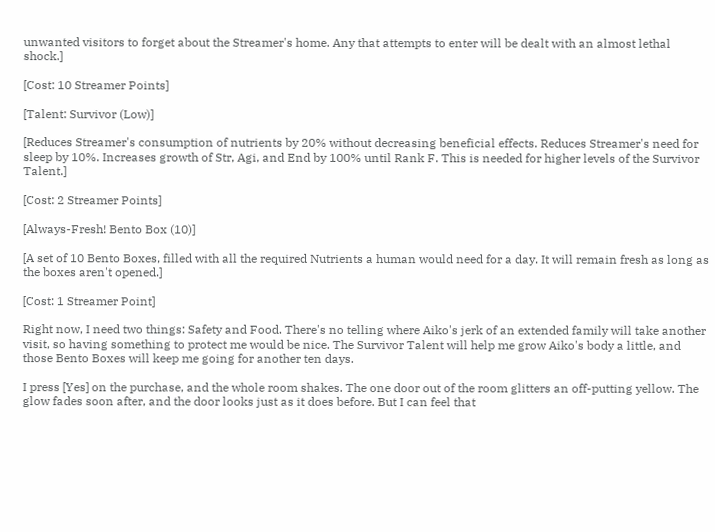unwanted visitors to forget about the Streamer's home. Any that attempts to enter will be dealt with an almost lethal shock.]

[Cost: 10 Streamer Points]

[Talent: Survivor (Low)]

[Reduces Streamer's consumption of nutrients by 20% without decreasing beneficial effects. Reduces Streamer's need for sleep by 10%. Increases growth of Str, Agi, and End by 100% until Rank F. This is needed for higher levels of the Survivor Talent.]

[Cost: 2 Streamer Points]

[Always-Fresh! Bento Box (10)]

[A set of 10 Bento Boxes, filled with all the required Nutrients a human would need for a day. It will remain fresh as long as the boxes aren't opened.]

[Cost: 1 Streamer Point]

Right now, I need two things: Safety and Food. There's no telling where Aiko's jerk of an extended family will take another visit, so having something to protect me would be nice. The Survivor Talent will help me grow Aiko's body a little, and those Bento Boxes will keep me going for another ten days.

I press [Yes] on the purchase, and the whole room shakes. The one door out of the room glitters an off-putting yellow. The glow fades soon after, and the door looks just as it does before. But I can feel that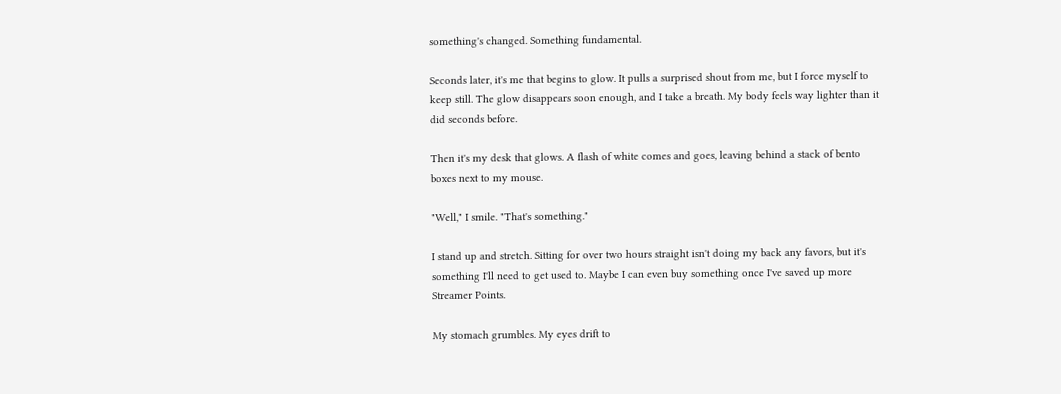something's changed. Something fundamental.

Seconds later, it's me that begins to glow. It pulls a surprised shout from me, but I force myself to keep still. The glow disappears soon enough, and I take a breath. My body feels way lighter than it did seconds before.

Then it's my desk that glows. A flash of white comes and goes, leaving behind a stack of bento boxes next to my mouse.

"Well," I smile. "That's something."

I stand up and stretch. Sitting for over two hours straight isn't doing my back any favors, but it's something I'll need to get used to. Maybe I can even buy something once I've saved up more Streamer Points.

My stomach grumbles. My eyes drift to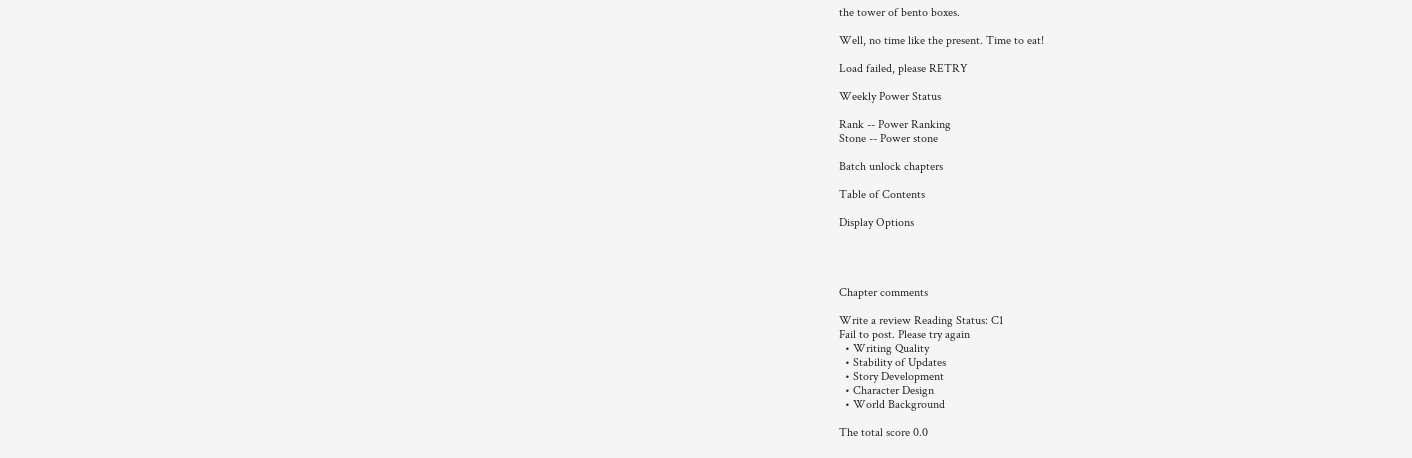the tower of bento boxes.

Well, no time like the present. Time to eat!

Load failed, please RETRY

Weekly Power Status

Rank -- Power Ranking
Stone -- Power stone

Batch unlock chapters

Table of Contents

Display Options




Chapter comments

Write a review Reading Status: C1
Fail to post. Please try again
  • Writing Quality
  • Stability of Updates
  • Story Development
  • Character Design
  • World Background

The total score 0.0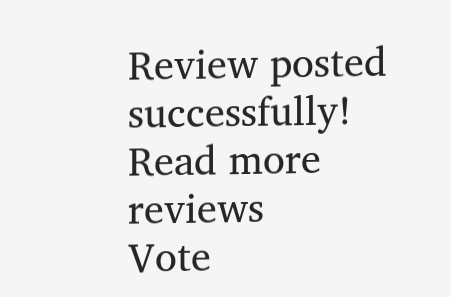Review posted successfully! Read more reviews
Vote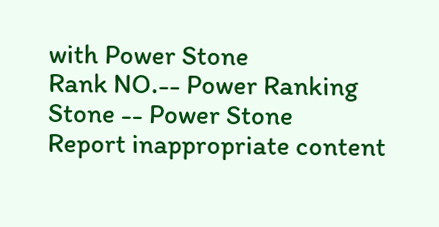with Power Stone
Rank NO.-- Power Ranking
Stone -- Power Stone
Report inappropriate content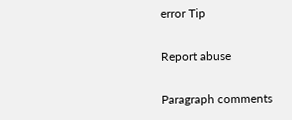error Tip

Report abuse

Paragraph comments